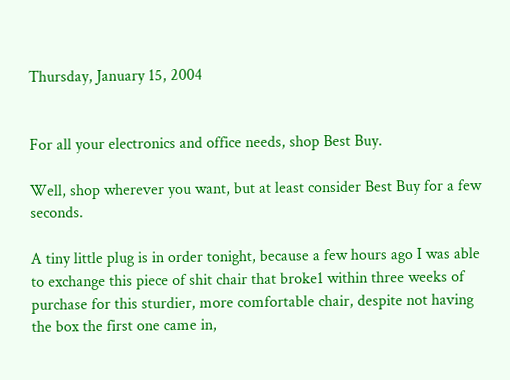Thursday, January 15, 2004


For all your electronics and office needs, shop Best Buy.

Well, shop wherever you want, but at least consider Best Buy for a few seconds.

A tiny little plug is in order tonight, because a few hours ago I was able to exchange this piece of shit chair that broke1 within three weeks of purchase for this sturdier, more comfortable chair, despite not having the box the first one came in,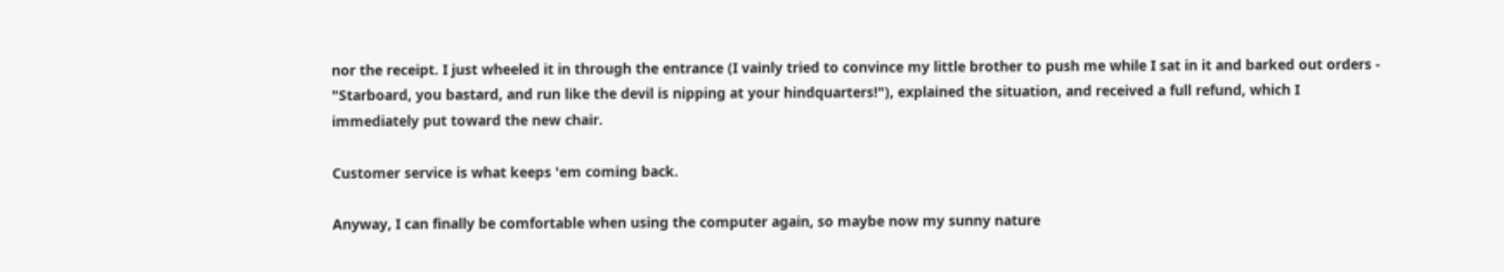nor the receipt. I just wheeled it in through the entrance (I vainly tried to convince my little brother to push me while I sat in it and barked out orders - "Starboard, you bastard, and run like the devil is nipping at your hindquarters!"), explained the situation, and received a full refund, which I immediately put toward the new chair.

Customer service is what keeps 'em coming back.

Anyway, I can finally be comfortable when using the computer again, so maybe now my sunny nature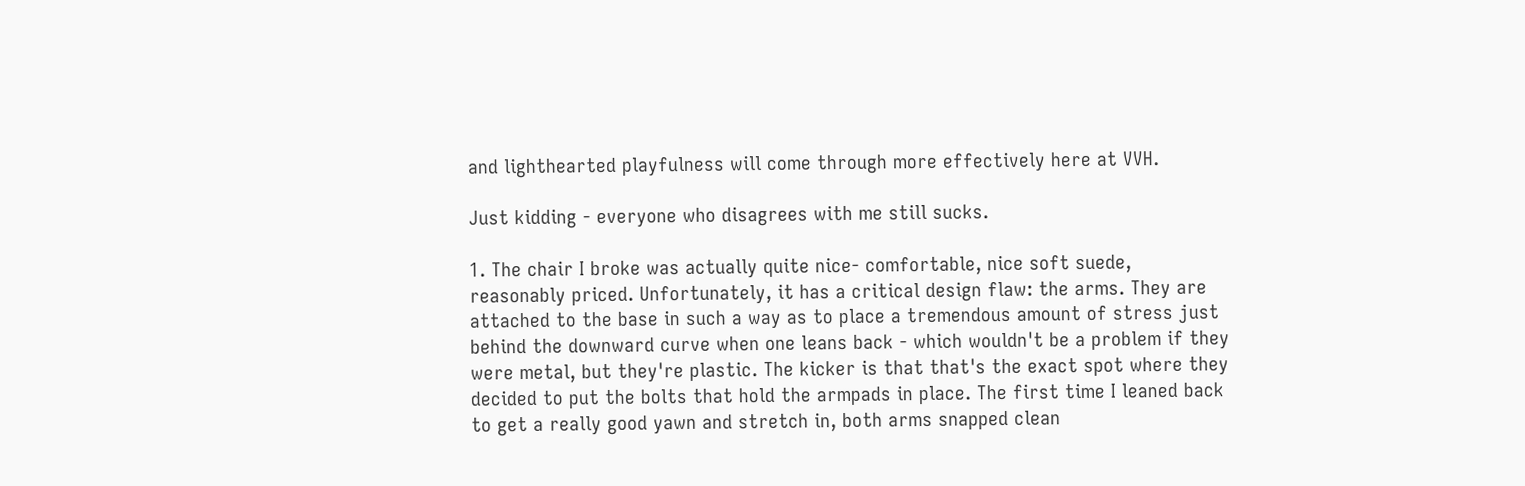and lighthearted playfulness will come through more effectively here at VVH.

Just kidding - everyone who disagrees with me still sucks.

1. The chair I broke was actually quite nice- comfortable, nice soft suede, reasonably priced. Unfortunately, it has a critical design flaw: the arms. They are attached to the base in such a way as to place a tremendous amount of stress just behind the downward curve when one leans back - which wouldn't be a problem if they were metal, but they're plastic. The kicker is that that's the exact spot where they decided to put the bolts that hold the armpads in place. The first time I leaned back to get a really good yawn and stretch in, both arms snapped clean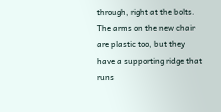through, right at the bolts. The arms on the new chair are plastic too, but they have a supporting ridge that runs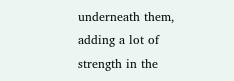underneath them, adding a lot of strength in the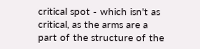critical spot - which isn't as critical, as the arms are a part of the structure of the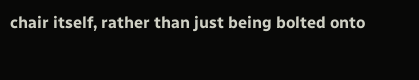chair itself, rather than just being bolted onto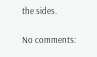the sides.

No comments: